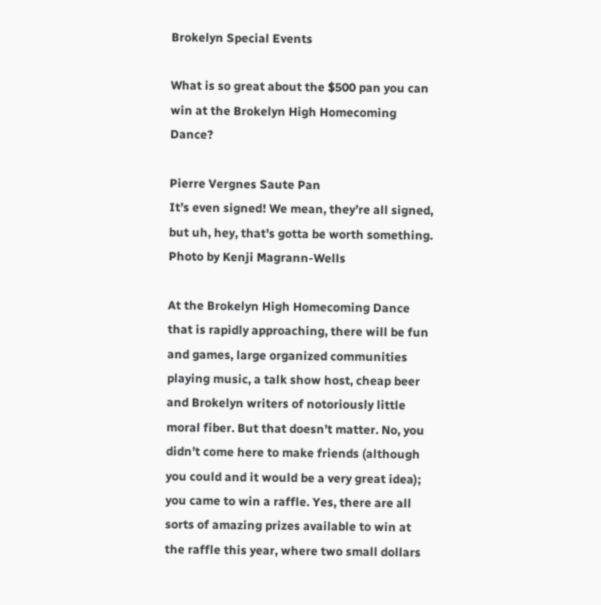Brokelyn Special Events

What is so great about the $500 pan you can win at the Brokelyn High Homecoming Dance?

Pierre Vergnes Saute Pan
It’s even signed! We mean, they’re all signed, but uh, hey, that’s gotta be worth something. Photo by Kenji Magrann-Wells

At the Brokelyn High Homecoming Dance that is rapidly approaching, there will be fun and games, large organized communities playing music, a talk show host, cheap beer and Brokelyn writers of notoriously little moral fiber. But that doesn’t matter. No, you didn’t come here to make friends (although you could and it would be a very great idea); you came to win a raffle. Yes, there are all sorts of amazing prizes available to win at the raffle this year, where two small dollars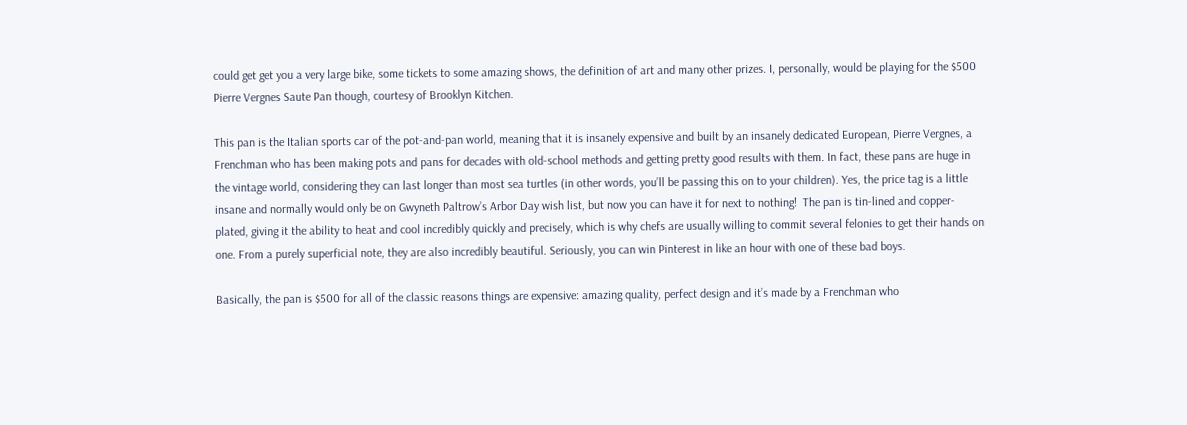could get get you a very large bike, some tickets to some amazing shows, the definition of art and many other prizes. I, personally, would be playing for the $500 Pierre Vergnes Saute Pan though, courtesy of Brooklyn Kitchen.

This pan is the Italian sports car of the pot-and-pan world, meaning that it is insanely expensive and built by an insanely dedicated European, Pierre Vergnes, a Frenchman who has been making pots and pans for decades with old-school methods and getting pretty good results with them. In fact, these pans are huge in the vintage world, considering they can last longer than most sea turtles (in other words, you’ll be passing this on to your children). Yes, the price tag is a little insane and normally would only be on Gwyneth Paltrow’s Arbor Day wish list, but now you can have it for next to nothing!  The pan is tin-lined and copper-plated, giving it the ability to heat and cool incredibly quickly and precisely, which is why chefs are usually willing to commit several felonies to get their hands on one. From a purely superficial note, they are also incredibly beautiful. Seriously, you can win Pinterest in like an hour with one of these bad boys.

Basically, the pan is $500 for all of the classic reasons things are expensive: amazing quality, perfect design and it’s made by a Frenchman who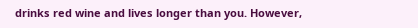drinks red wine and lives longer than you. However,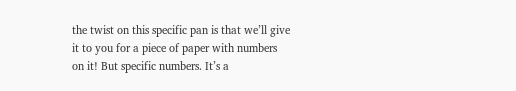the twist on this specific pan is that we’ll give it to you for a piece of paper with numbers on it! But specific numbers. It’s a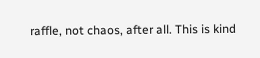raffle, not chaos, after all. This is kind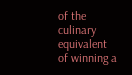of the culinary equivalent of winning a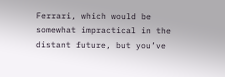Ferrari, which would be somewhat impractical in the distant future, but you’ve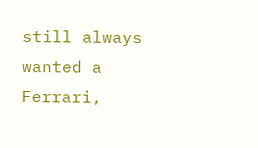still always wanted a Ferrari,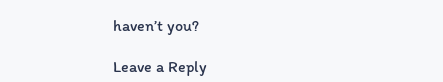haven’t you?

Leave a Reply